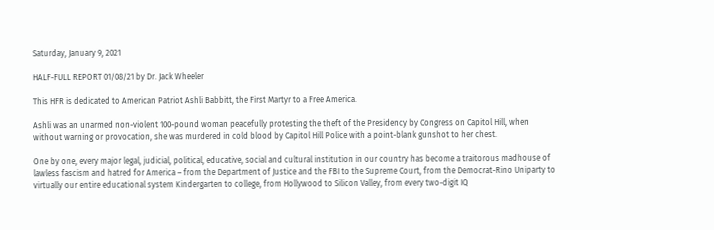Saturday, January 9, 2021

HALF-FULL REPORT 01/08/21 by Dr. Jack Wheeler

This HFR is dedicated to American Patriot Ashli Babbitt, the First Martyr to a Free America.

Ashli was an unarmed non-violent 100-pound woman peacefully protesting the theft of the Presidency by Congress on Capitol Hill, when without warning or provocation, she was murdered in cold blood by Capitol Hill Police with a point-blank gunshot to her chest.

One by one, every major legal, judicial, political, educative, social and cultural institution in our country has become a traitorous madhouse of lawless fascism and hatred for America – from the Department of Justice and the FBI to the Supreme Court, from the Democrat-Rino Uniparty to virtually our entire educational system Kindergarten to college, from Hollywood to Silicon Valley, from every two-digit IQ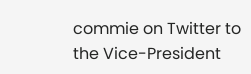commie on Twitter to the Vice-President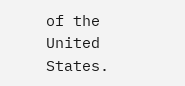of the United States.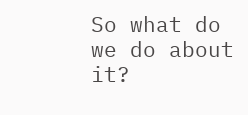So what do we do about it?